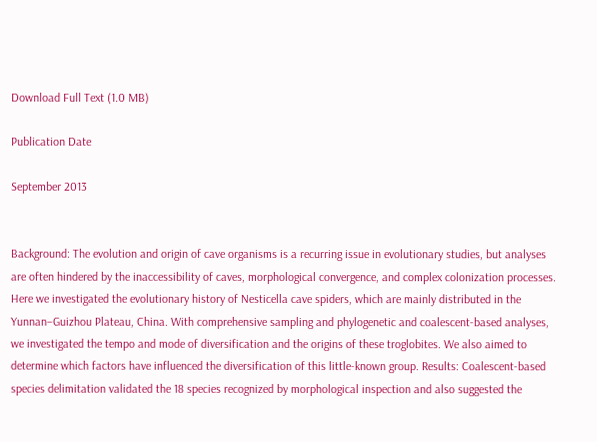Download Full Text (1.0 MB)

Publication Date

September 2013


Background: The evolution and origin of cave organisms is a recurring issue in evolutionary studies, but analyses are often hindered by the inaccessibility of caves, morphological convergence, and complex colonization processes. Here we investigated the evolutionary history of Nesticella cave spiders, which are mainly distributed in the Yunnan–Guizhou Plateau, China. With comprehensive sampling and phylogenetic and coalescent-based analyses, we investigated the tempo and mode of diversification and the origins of these troglobites. We also aimed to determine which factors have influenced the diversification of this little-known group. Results: Coalescent-based species delimitation validated the 18 species recognized by morphological inspection and also suggested the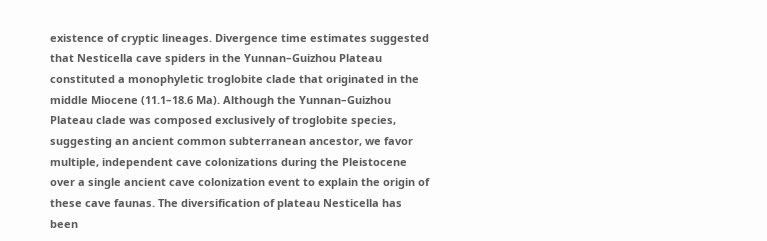existence of cryptic lineages. Divergence time estimates suggested that Nesticella cave spiders in the Yunnan–Guizhou Plateau constituted a monophyletic troglobite clade that originated in the middle Miocene (11.1–18.6 Ma). Although the Yunnan–Guizhou Plateau clade was composed exclusively of troglobite species, suggesting an ancient common subterranean ancestor, we favor multiple, independent cave colonizations during the Pleistocene over a single ancient cave colonization event to explain the origin of these cave faunas. The diversification of plateau Nesticella has been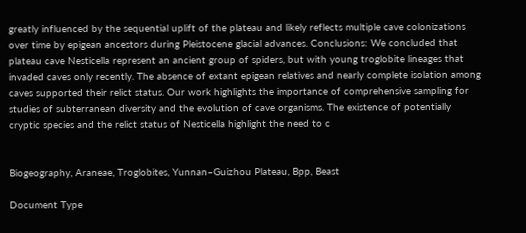greatly influenced by the sequential uplift of the plateau and likely reflects multiple cave colonizations over time by epigean ancestors during Pleistocene glacial advances. Conclusions: We concluded that plateau cave Nesticella represent an ancient group of spiders, but with young troglobite lineages that invaded caves only recently. The absence of extant epigean relatives and nearly complete isolation among caves supported their relict status. Our work highlights the importance of comprehensive sampling for studies of subterranean diversity and the evolution of cave organisms. The existence of potentially cryptic species and the relict status of Nesticella highlight the need to c


Biogeography, Araneae, Troglobites, Yunnan–Guizhou Plateau, Bpp, Beast

Document Type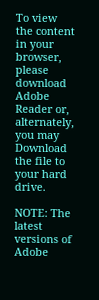To view the content in your browser, please download Adobe Reader or, alternately,
you may Download the file to your hard drive.

NOTE: The latest versions of Adobe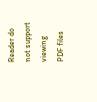Reader do not support viewing PDF files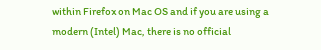within Firefox on Mac OS and if you are using a modern (Intel) Mac, there is no official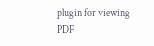plugin for viewing PDF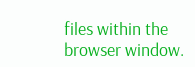files within the browser window.